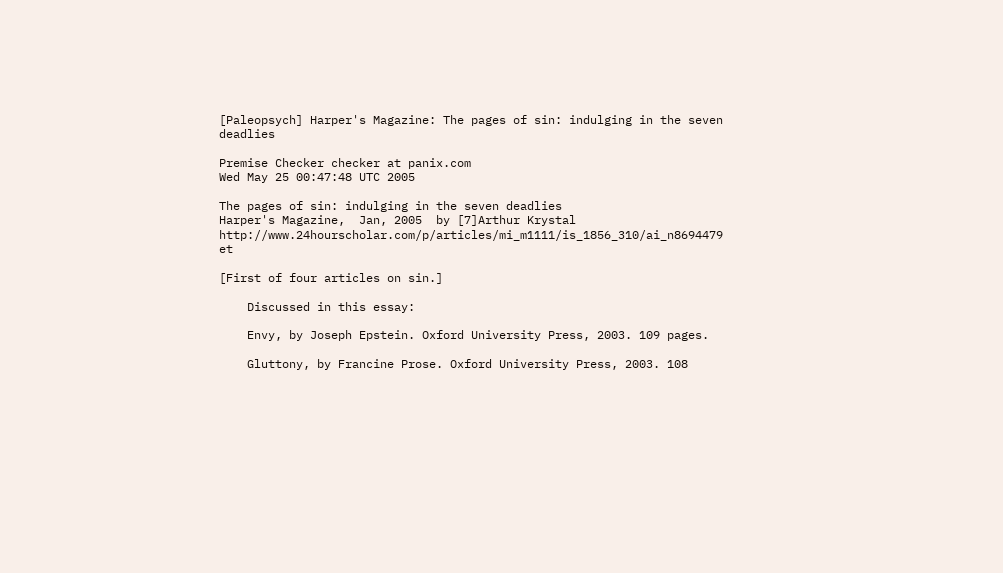[Paleopsych] Harper's Magazine: The pages of sin: indulging in the seven deadlies

Premise Checker checker at panix.com
Wed May 25 00:47:48 UTC 2005

The pages of sin: indulging in the seven deadlies
Harper's Magazine,  Jan, 2005  by [7]Arthur Krystal
http://www.24hourscholar.com/p/articles/mi_m1111/is_1856_310/ai_n8694479 et

[First of four articles on sin.]

    Discussed in this essay:

    Envy, by Joseph Epstein. Oxford University Press, 2003. 109 pages.

    Gluttony, by Francine Prose. Oxford University Press, 2003. 108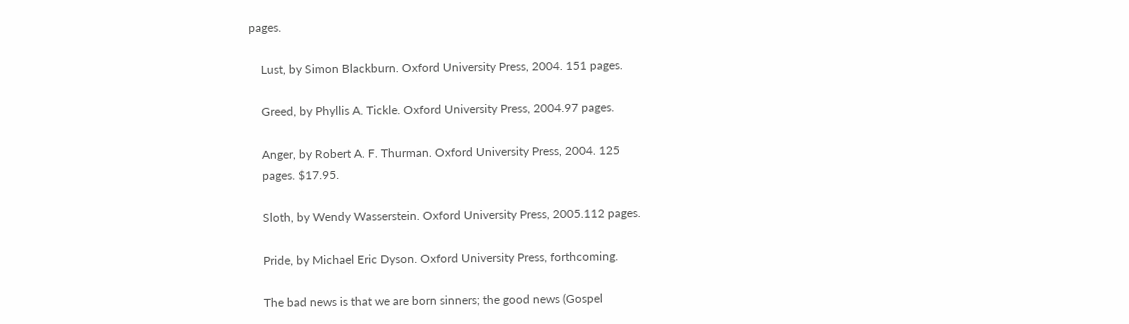pages.

    Lust, by Simon Blackburn. Oxford University Press, 2004. 151 pages.

    Greed, by Phyllis A. Tickle. Oxford University Press, 2004.97 pages.

    Anger, by Robert A. F. Thurman. Oxford University Press, 2004. 125
    pages. $17.95.

    Sloth, by Wendy Wasserstein. Oxford University Press, 2005.112 pages.

    Pride, by Michael Eric Dyson. Oxford University Press, forthcoming.

    The bad news is that we are born sinners; the good news (Gospel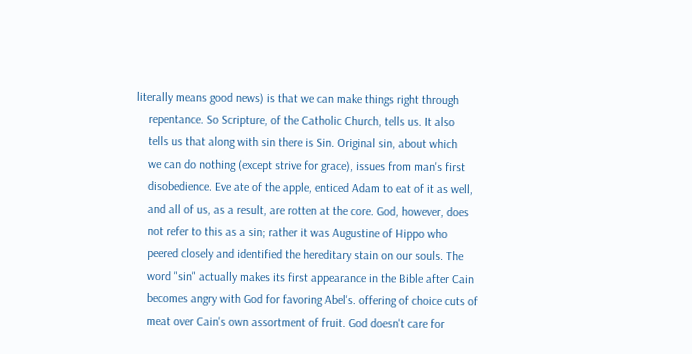literally means good news) is that we can make things right through
    repentance. So Scripture, of the Catholic Church, tells us. It also
    tells us that along with sin there is Sin. Original sin, about which
    we can do nothing (except strive for grace), issues from man's first
    disobedience. Eve ate of the apple, enticed Adam to eat of it as well,
    and all of us, as a result, are rotten at the core. God, however, does
    not refer to this as a sin; rather it was Augustine of Hippo who
    peered closely and identified the hereditary stain on our souls. The
    word "sin" actually makes its first appearance in the Bible after Cain
    becomes angry with God for favoring Abel's. offering of choice cuts of
    meat over Cain's own assortment of fruit. God doesn't care for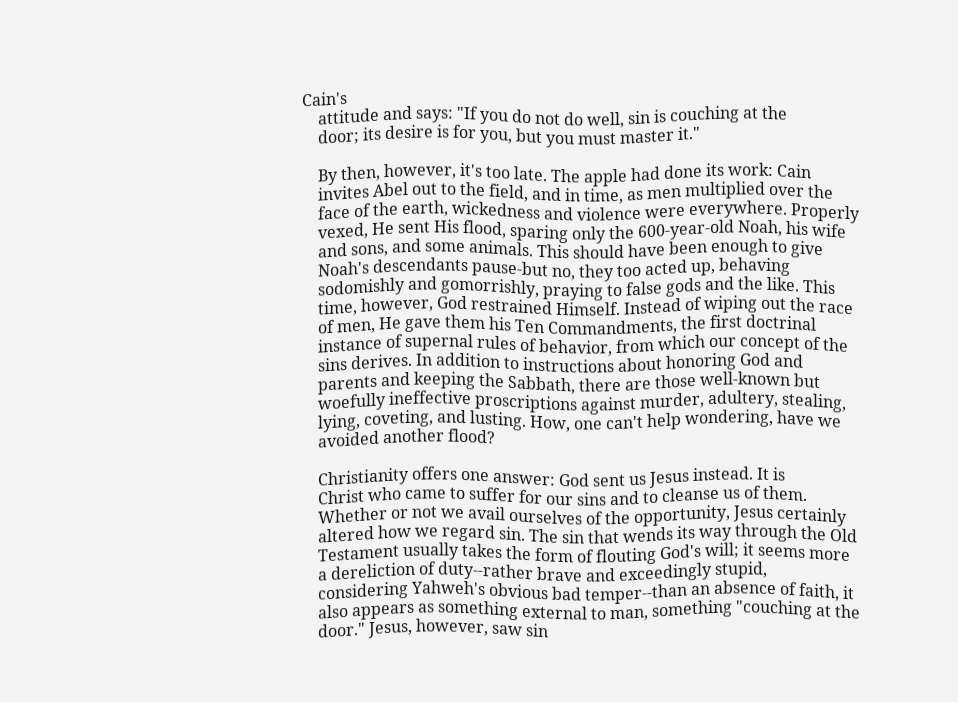Cain's
    attitude and says: "If you do not do well, sin is couching at the
    door; its desire is for you, but you must master it."

    By then, however, it's too late. The apple had done its work: Cain
    invites Abel out to the field, and in time, as men multiplied over the
    face of the earth, wickedness and violence were everywhere. Properly
    vexed, He sent His flood, sparing only the 600-year-old Noah, his wife
    and sons, and some animals. This should have been enough to give
    Noah's descendants pause-but no, they too acted up, behaving
    sodomishly and gomorrishly, praying to false gods and the like. This
    time, however, God restrained Himself. Instead of wiping out the race
    of men, He gave them his Ten Commandments, the first doctrinal
    instance of supernal rules of behavior, from which our concept of the
    sins derives. In addition to instructions about honoring God and
    parents and keeping the Sabbath, there are those well-known but
    woefully ineffective proscriptions against murder, adultery, stealing,
    lying, coveting, and lusting. How, one can't help wondering, have we
    avoided another flood?

    Christianity offers one answer: God sent us Jesus instead. It is
    Christ who came to suffer for our sins and to cleanse us of them.
    Whether or not we avail ourselves of the opportunity, Jesus certainly
    altered how we regard sin. The sin that wends its way through the Old
    Testament usually takes the form of flouting God's will; it seems more
    a dereliction of duty--rather brave and exceedingly stupid,
    considering Yahweh's obvious bad temper--than an absence of faith, it
    also appears as something external to man, something "couching at the
    door." Jesus, however, saw sin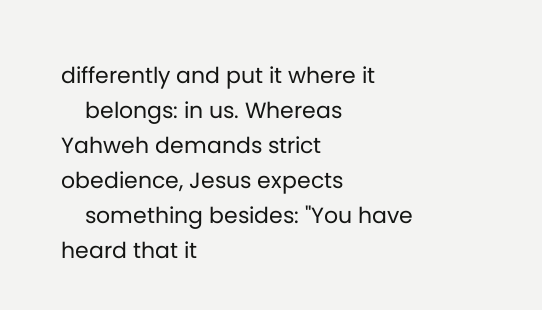differently and put it where it
    belongs: in us. Whereas Yahweh demands strict obedience, Jesus expects
    something besides: "You have heard that it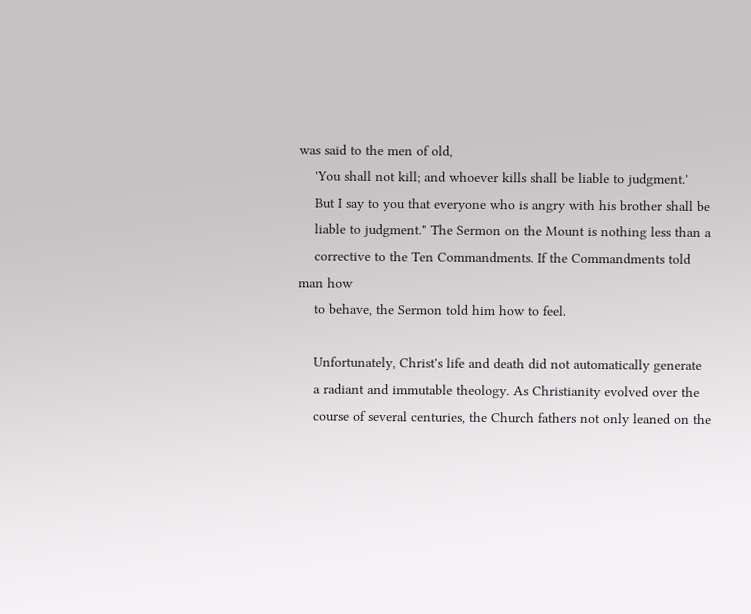was said to the men of old,
    'You shall not kill; and whoever kills shall be liable to judgment.'
    But I say to you that everyone who is angry with his brother shall be
    liable to judgment." The Sermon on the Mount is nothing less than a
    corrective to the Ten Commandments. If the Commandments told man how
    to behave, the Sermon told him how to feel.

    Unfortunately, Christ's life and death did not automatically generate
    a radiant and immutable theology. As Christianity evolved over the
    course of several centuries, the Church fathers not only leaned on the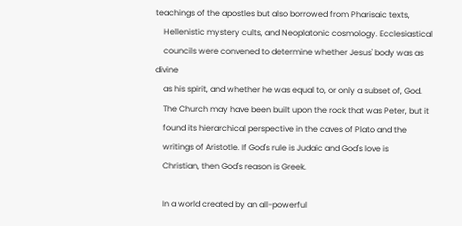teachings of the apostles but also borrowed from Pharisaic texts,
    Hellenistic mystery cults, and Neoplatonic cosmology. Ecclesiastical
    councils were convened to determine whether Jesus' body was as divine
    as his spirit, and whether he was equal to, or only a subset of, God.
    The Church may have been built upon the rock that was Peter, but it
    found its hierarchical perspective in the caves of Plato and the
    writings of Aristotle. If God's rule is Judaic and God's love is
    Christian, then God's reason is Greek.

    In a world created by an all-powerful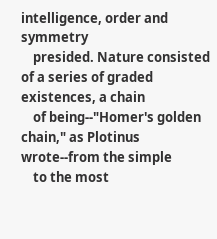intelligence, order and symmetry
    presided. Nature consisted of a series of graded existences, a chain
    of being--"Homer's golden chain," as Plotinus wrote--from the simple
    to the most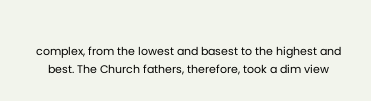complex, from the lowest and basest to the highest and
    best. The Church fathers, therefore, took a dim view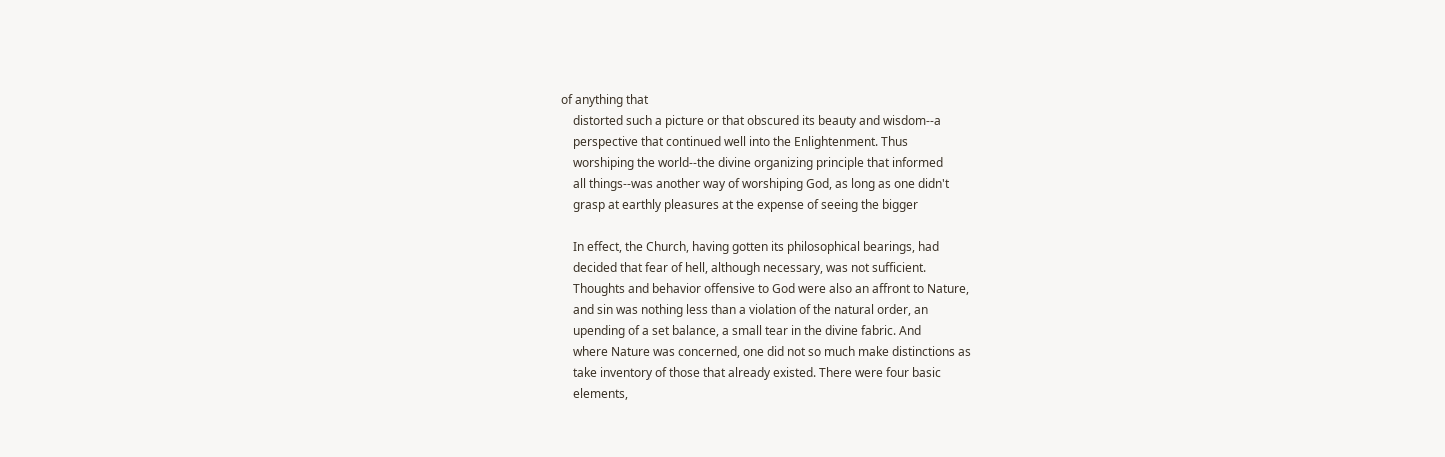of anything that
    distorted such a picture or that obscured its beauty and wisdom--a
    perspective that continued well into the Enlightenment. Thus
    worshiping the world--the divine organizing principle that informed
    all things--was another way of worshiping God, as long as one didn't
    grasp at earthly pleasures at the expense of seeing the bigger

    In effect, the Church, having gotten its philosophical bearings, had
    decided that fear of hell, although necessary, was not sufficient.
    Thoughts and behavior offensive to God were also an affront to Nature,
    and sin was nothing less than a violation of the natural order, an
    upending of a set balance, a small tear in the divine fabric. And
    where Nature was concerned, one did not so much make distinctions as
    take inventory of those that already existed. There were four basic
    elements,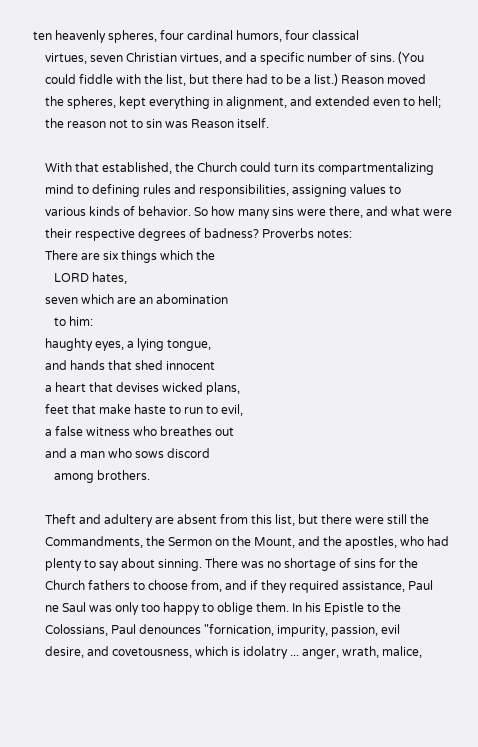ten heavenly spheres, four cardinal humors, four classical
    virtues, seven Christian virtues, and a specific number of sins. (You
    could fiddle with the list, but there had to be a list.) Reason moved
    the spheres, kept everything in alignment, and extended even to hell;
    the reason not to sin was Reason itself.

    With that established, the Church could turn its compartmentalizing
    mind to defining rules and responsibilities, assigning values to
    various kinds of behavior. So how many sins were there, and what were
    their respective degrees of badness? Proverbs notes:
    There are six things which the
       LORD hates,
    seven which are an abomination
       to him:
    haughty eyes, a lying tongue,
    and hands that shed innocent
    a heart that devises wicked plans,
    feet that make haste to run to evil,
    a false witness who breathes out
    and a man who sows discord
       among brothers.

    Theft and adultery are absent from this list, but there were still the
    Commandments, the Sermon on the Mount, and the apostles, who had
    plenty to say about sinning. There was no shortage of sins for the
    Church fathers to choose from, and if they required assistance, Paul
    ne Saul was only too happy to oblige them. In his Epistle to the
    Colossians, Paul denounces "fornication, impurity, passion, evil
    desire, and covetousness, which is idolatry ... anger, wrath, malice,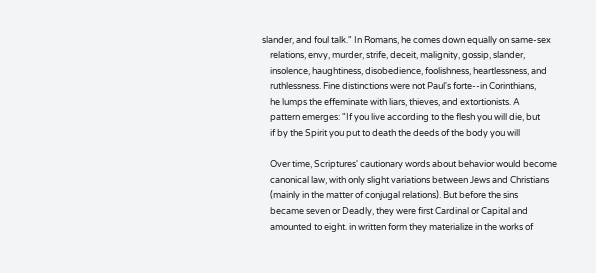slander, and foul talk." In Romans, he comes down equally on same-sex
    relations, envy, murder, strife, deceit, malignity, gossip, slander,
    insolence, haughtiness, disobedience, foolishness, heartlessness, and
    ruthlessness. Fine distinctions were not Paul's forte--in Corinthians,
    he lumps the effeminate with liars, thieves, and extortionists. A
    pattern emerges: "If you live according to the flesh you will die, but
    if by the Spirit you put to death the deeds of the body you will

    Over time, Scriptures' cautionary words about behavior would become
    canonical law, with only slight variations between Jews and Christians
    (mainly in the matter of conjugal relations). But before the sins
    became seven or Deadly, they were first Cardinal or Capital and
    amounted to eight. in written form they materialize in the works of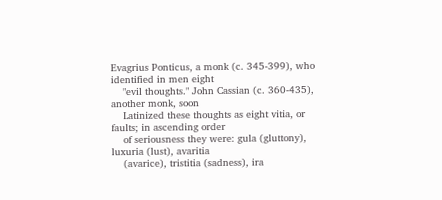Evagrius Ponticus, a monk (c. 345-399), who identified in men eight
    "evil thoughts." John Cassian (c. 360-435), another monk, soon
    Latinized these thoughts as eight vitia, or faults; in ascending order
    of seriousness they were: gula (gluttony), luxuria (lust), avaritia
    (avarice), tristitia (sadness), ira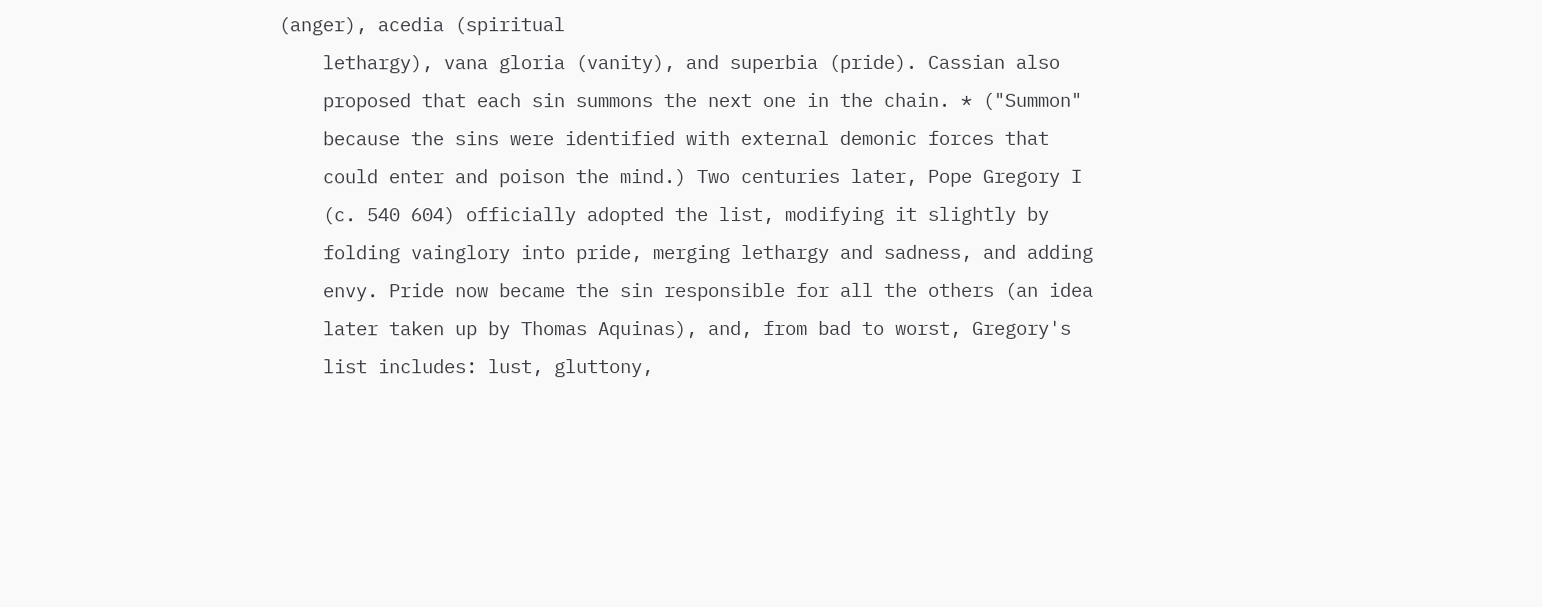(anger), acedia (spiritual
    lethargy), vana gloria (vanity), and superbia (pride). Cassian also
    proposed that each sin summons the next one in the chain. * ("Summon"
    because the sins were identified with external demonic forces that
    could enter and poison the mind.) Two centuries later, Pope Gregory I
    (c. 540 604) officially adopted the list, modifying it slightly by
    folding vainglory into pride, merging lethargy and sadness, and adding
    envy. Pride now became the sin responsible for all the others (an idea
    later taken up by Thomas Aquinas), and, from bad to worst, Gregory's
    list includes: lust, gluttony,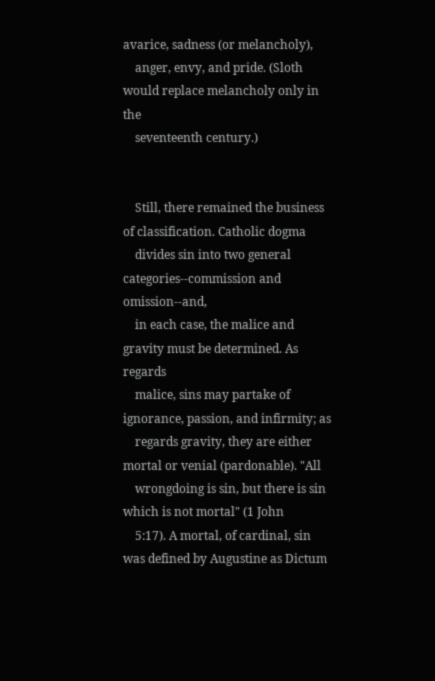avarice, sadness (or melancholy),
    anger, envy, and pride. (Sloth would replace melancholy only in the
    seventeenth century.)


    Still, there remained the business of classification. Catholic dogma
    divides sin into two general categories--commission and omission--and,
    in each case, the malice and gravity must be determined. As regards
    malice, sins may partake of ignorance, passion, and infirmity; as
    regards gravity, they are either mortal or venial (pardonable). "All
    wrongdoing is sin, but there is sin which is not mortal" (1 John
    5:17). A mortal, of cardinal, sin was defined by Augustine as Dictum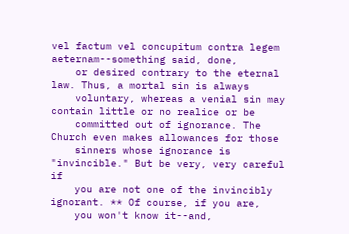vel factum vel concupitum contra legem aeternam--something said, done,
    or desired contrary to the eternal law. Thus, a mortal sin is always
    voluntary, whereas a venial sin may contain little or no realice or be
    committed out of ignorance. The Church even makes allowances for those
    sinners whose ignorance is "invincible." But be very, very careful if
    you are not one of the invincibly ignorant. ** Of course, if you are,
    you won't know it--and,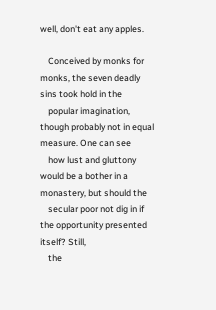well, don't eat any apples.

    Conceived by monks for monks, the seven deadly sins took hold in the
    popular imagination, though probably not in equal measure. One can see
    how lust and gluttony would be a bother in a monastery, but should the
    secular poor not dig in if the opportunity presented itself? Still,
    the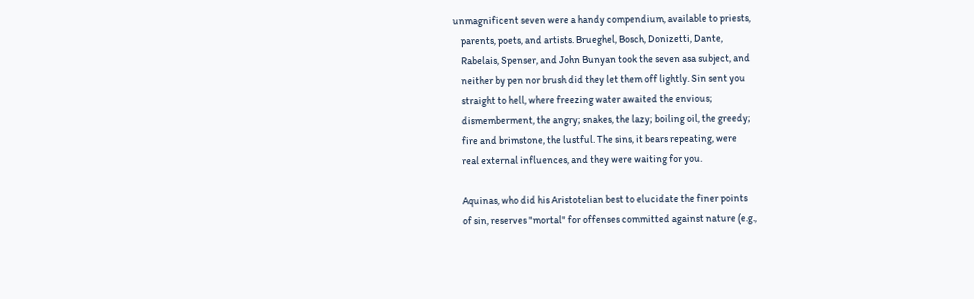unmagnificent seven were a handy compendium, available to priests,
    parents, poets, and artists. Brueghel, Bosch, Donizetti, Dante,
    Rabelais, Spenser, and John Bunyan took the seven asa subject, and
    neither by pen nor brush did they let them off lightly. Sin sent you
    straight to hell, where freezing water awaited the envious;
    dismemberment, the angry; snakes, the lazy; boiling oil, the greedy;
    fire and brimstone, the lustful. The sins, it bears repeating, were
    real external influences, and they were waiting for you.

    Aquinas, who did his Aristotelian best to elucidate the finer points
    of sin, reserves "mortal" for offenses committed against nature (e.g.,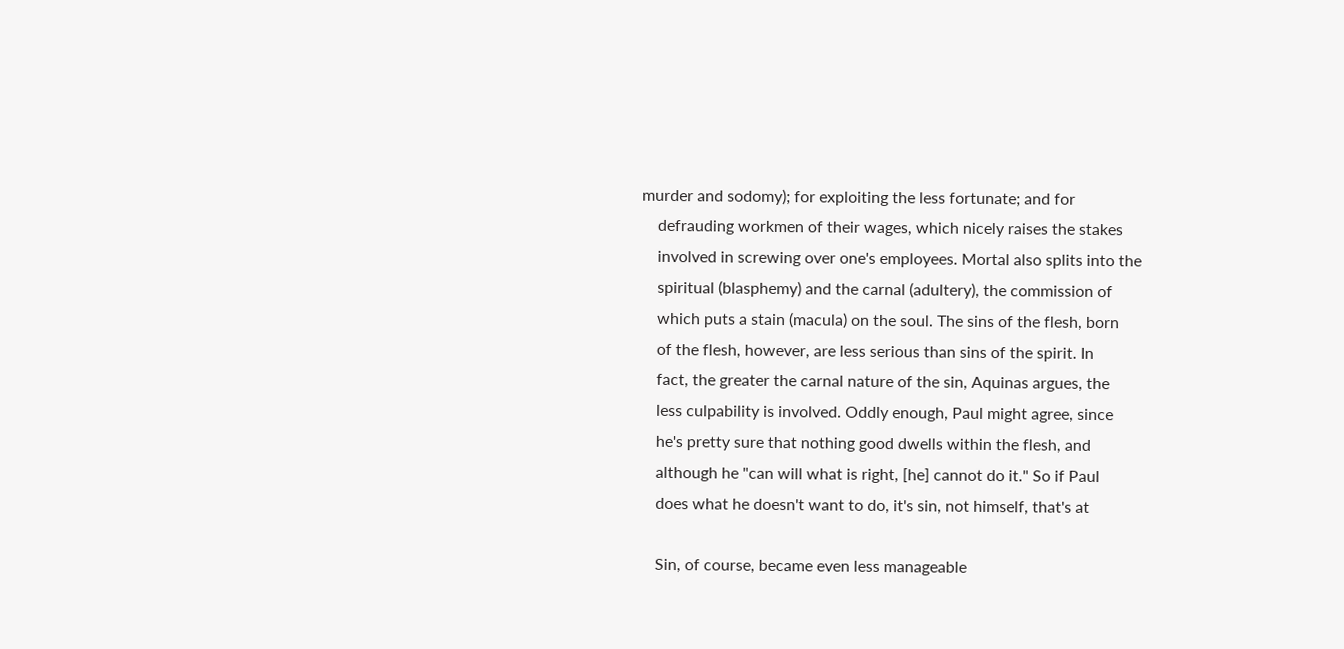murder and sodomy); for exploiting the less fortunate; and for
    defrauding workmen of their wages, which nicely raises the stakes
    involved in screwing over one's employees. Mortal also splits into the
    spiritual (blasphemy) and the carnal (adultery), the commission of
    which puts a stain (macula) on the soul. The sins of the flesh, born
    of the flesh, however, are less serious than sins of the spirit. In
    fact, the greater the carnal nature of the sin, Aquinas argues, the
    less culpability is involved. Oddly enough, Paul might agree, since
    he's pretty sure that nothing good dwells within the flesh, and
    although he "can will what is right, [he] cannot do it." So if Paul
    does what he doesn't want to do, it's sin, not himself, that's at

    Sin, of course, became even less manageable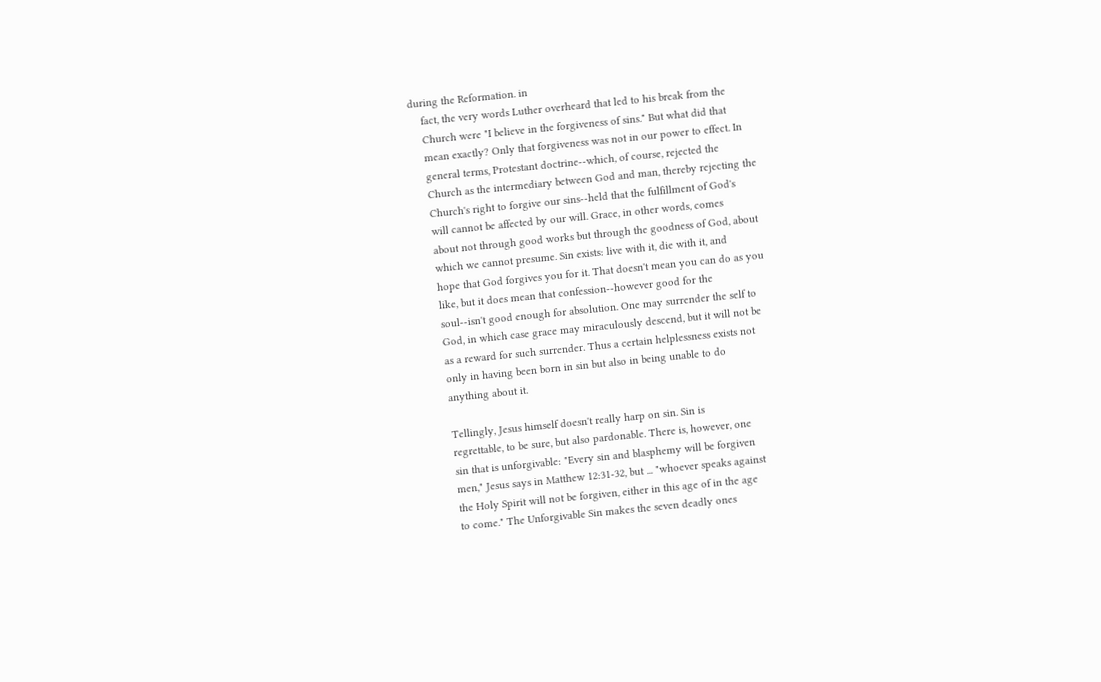during the Reformation. in
    fact, the very words Luther overheard that led to his break from the
    Church were "I believe in the forgiveness of sins." But what did that
    mean exactly? Only that forgiveness was not in our power to effect. In
    general terms, Protestant doctrine--which, of course, rejected the
    Church as the intermediary between God and man, thereby rejecting the
    Church's right to forgive our sins--held that the fulfillment of God's
    will cannot be affected by our will. Grace, in other words, comes
    about not through good works but through the goodness of God, about
    which we cannot presume. Sin exists: live with it, die with it, and
    hope that God forgives you for it. That doesn't mean you can do as you
    like, but it does mean that confession--however good for the
    soul--isn't good enough for absolution. One may surrender the self to
    God, in which case grace may miraculously descend, but it will not be
    as a reward for such surrender. Thus a certain helplessness exists not
    only in having been born in sin but also in being unable to do
    anything about it.

    Tellingly, Jesus himself doesn't really harp on sin. Sin is
    regrettable, to be sure, but also pardonable. There is, however, one
    sin that is unforgivable: "Every sin and blasphemy will be forgiven
    men," Jesus says in Matthew 12:31-32, but ... "whoever speaks against
    the Holy Spirit will not be forgiven, either in this age of in the age
    to come." The Unforgivable Sin makes the seven deadly ones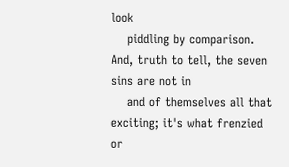look
    piddling by comparison. And, truth to tell, the seven sins are not in
    and of themselves all that exciting; it's what frenzied or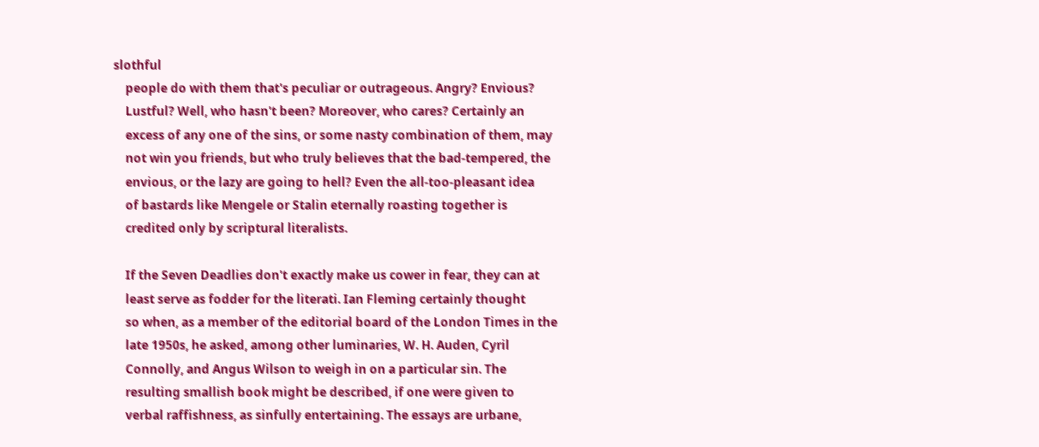slothful
    people do with them that's peculiar or outrageous. Angry? Envious?
    Lustful? Well, who hasn't been? Moreover, who cares? Certainly an
    excess of any one of the sins, or some nasty combination of them, may
    not win you friends, but who truly believes that the bad-tempered, the
    envious, or the lazy are going to hell? Even the all-too-pleasant idea
    of bastards like Mengele or Stalin eternally roasting together is
    credited only by scriptural literalists.

    If the Seven Deadlies don't exactly make us cower in fear, they can at
    least serve as fodder for the literati. Ian Fleming certainly thought
    so when, as a member of the editorial board of the London Times in the
    late 1950s, he asked, among other luminaries, W. H. Auden, Cyril
    Connolly, and Angus Wilson to weigh in on a particular sin. The
    resulting smallish book might be described, if one were given to
    verbal raffishness, as sinfully entertaining. The essays are urbane,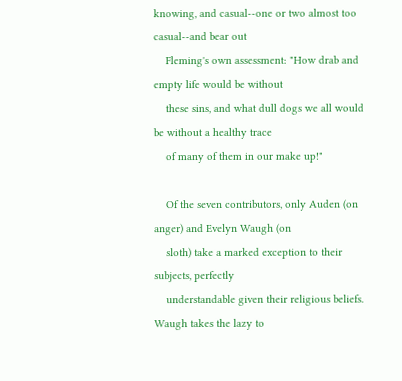knowing, and casual--one or two almost too casual--and bear out
    Fleming's own assessment: "How drab and empty life would be without
    these sins, and what dull dogs we all would be without a healthy trace
    of many of them in our make up!"

    Of the seven contributors, only Auden (on anger) and Evelyn Waugh (on
    sloth) take a marked exception to their subjects, perfectly
    understandable given their religious beliefs. Waugh takes the lazy to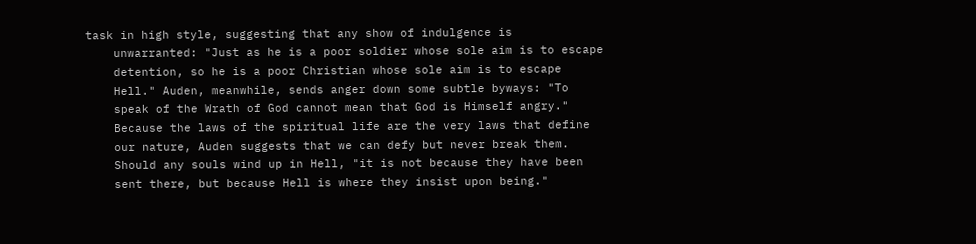task in high style, suggesting that any show of indulgence is
    unwarranted: "Just as he is a poor soldier whose sole aim is to escape
    detention, so he is a poor Christian whose sole aim is to escape
    Hell." Auden, meanwhile, sends anger down some subtle byways: "To
    speak of the Wrath of God cannot mean that God is Himself angry."
    Because the laws of the spiritual life are the very laws that define
    our nature, Auden suggests that we can defy but never break them.
    Should any souls wind up in Hell, "it is not because they have been
    sent there, but because Hell is where they insist upon being."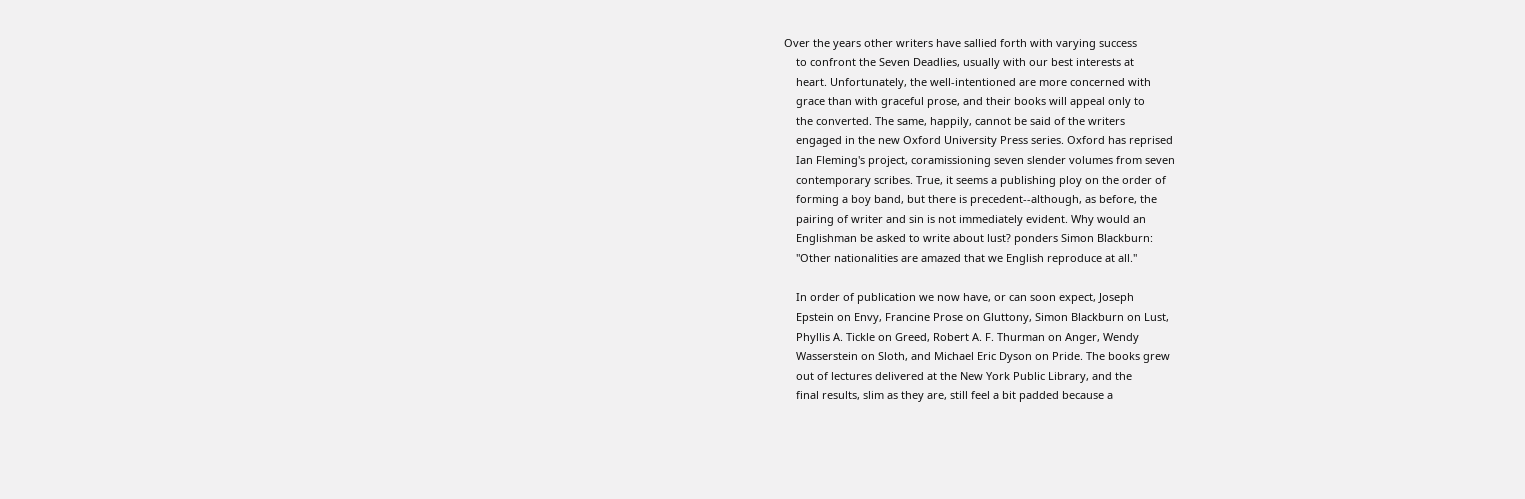Over the years other writers have sallied forth with varying success
    to confront the Seven Deadlies, usually with our best interests at
    heart. Unfortunately, the well-intentioned are more concerned with
    grace than with graceful prose, and their books will appeal only to
    the converted. The same, happily, cannot be said of the writers
    engaged in the new Oxford University Press series. Oxford has reprised
    Ian Fleming's project, coramissioning seven slender volumes from seven
    contemporary scribes. True, it seems a publishing ploy on the order of
    forming a boy band, but there is precedent--although, as before, the
    pairing of writer and sin is not immediately evident. Why would an
    Englishman be asked to write about lust? ponders Simon Blackburn:
    "Other nationalities are amazed that we English reproduce at all."

    In order of publication we now have, or can soon expect, Joseph
    Epstein on Envy, Francine Prose on Gluttony, Simon Blackburn on Lust,
    Phyllis A. Tickle on Greed, Robert A. F. Thurman on Anger, Wendy
    Wasserstein on Sloth, and Michael Eric Dyson on Pride. The books grew
    out of lectures delivered at the New York Public Library, and the
    final results, slim as they are, still feel a bit padded because a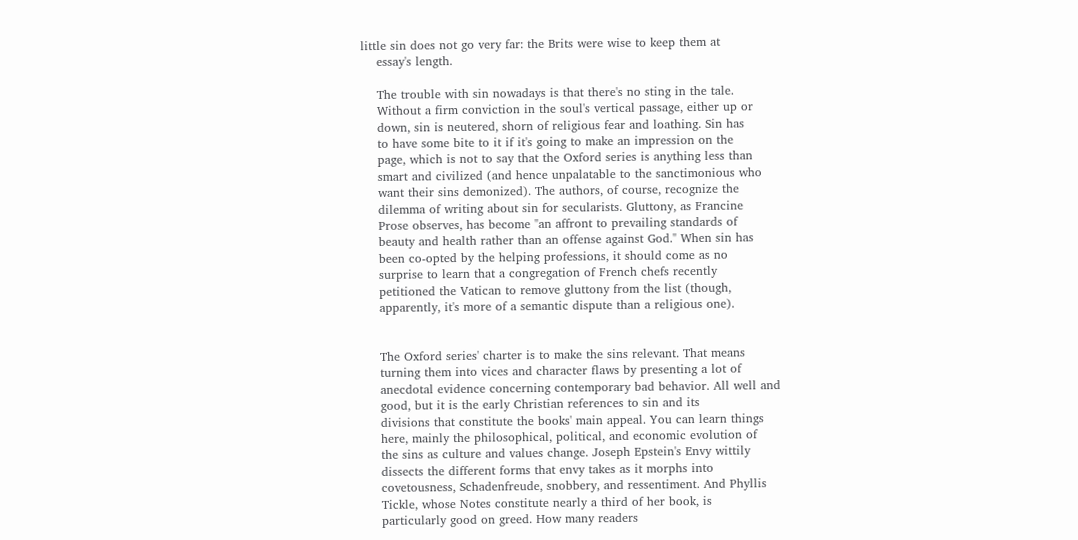little sin does not go very far: the Brits were wise to keep them at
    essay's length.

    The trouble with sin nowadays is that there's no sting in the tale.
    Without a firm conviction in the soul's vertical passage, either up or
    down, sin is neutered, shorn of religious fear and loathing. Sin has
    to have some bite to it if it's going to make an impression on the
    page, which is not to say that the Oxford series is anything less than
    smart and civilized (and hence unpalatable to the sanctimonious who
    want their sins demonized). The authors, of course, recognize the
    dilemma of writing about sin for secularists. Gluttony, as Francine
    Prose observes, has become "an affront to prevailing standards of
    beauty and health rather than an offense against God." When sin has
    been co-opted by the helping professions, it should come as no
    surprise to learn that a congregation of French chefs recently
    petitioned the Vatican to remove gluttony from the list (though,
    apparently, it's more of a semantic dispute than a religious one).


    The Oxford series' charter is to make the sins relevant. That means
    turning them into vices and character flaws by presenting a lot of
    anecdotal evidence concerning contemporary bad behavior. All well and
    good, but it is the early Christian references to sin and its
    divisions that constitute the books' main appeal. You can learn things
    here, mainly the philosophical, political, and economic evolution of
    the sins as culture and values change. Joseph Epstein's Envy wittily
    dissects the different forms that envy takes as it morphs into
    covetousness, Schadenfreude, snobbery, and ressentiment. And Phyllis
    Tickle, whose Notes constitute nearly a third of her book, is
    particularly good on greed. How many readers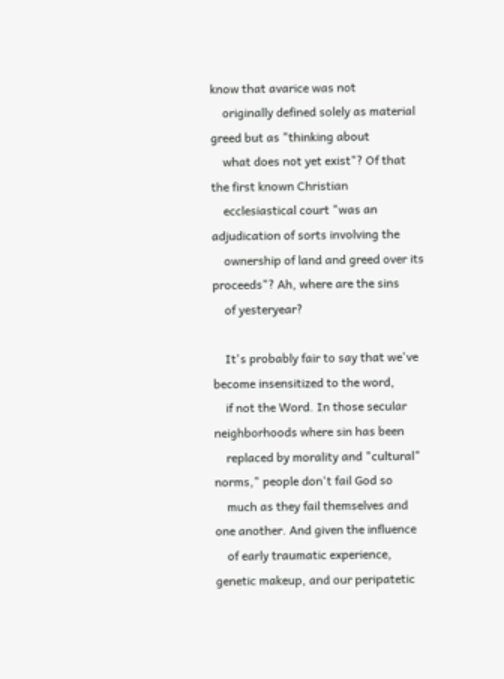know that avarice was not
    originally defined solely as material greed but as "thinking about
    what does not yet exist"? Of that the first known Christian
    ecclesiastical court "was an adjudication of sorts involving the
    ownership of land and greed over its proceeds"? Ah, where are the sins
    of yesteryear?

    It's probably fair to say that we've become insensitized to the word,
    if not the Word. In those secular neighborhoods where sin has been
    replaced by morality and "cultural" norms," people don't fail God so
    much as they fail themselves and one another. And given the influence
    of early traumatic experience, genetic makeup, and our peripatetic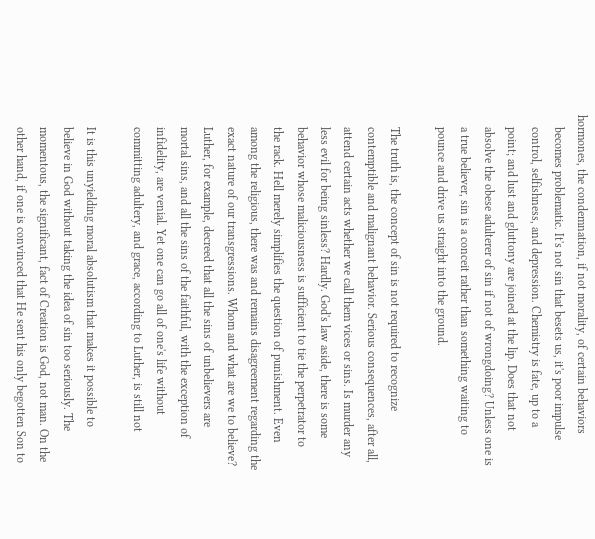hormones, the condemnation, if not morality, of certain behaviors
    becomes problematic. It's not sin that besets us, it's poor impulse
    control, selfishness, and depression. Chemistry is fate, up to a
    point; and lust and gluttony are joined at the lip. Does that not
    absolve the obese adulterer of sin if not of wrongdoing? Unless one is
    a true believer, sin is a conceit rather than something waiting to
    pounce and drive us straight into the ground.

    The truth is, the concept of sin is not required to recognize
    contemptible and malignant behavior. Serious consequences, after all,
    attend certain acts whether we call them vices or sins. Is murder any
    less evil for being sinless? Hardly. God's law aside, there is some
    behavior whose maliciousness is sufficient to tie the perpetrator to
    the rack. Hell merely simplifies the question of punishment. Even
    among the religious, there was and remains disagreement regarding the
    exact nature of our transgressions. Whom and what are we to believe?
    Luther, for example, decreed that all the sins of unbelievers are
    mortal sins, and all the sins of the faithful, with the exception of
    infidelity, are venial. Yet one can go all of one's life without
    committing adultery, and grace, according to Luther, is still not

    It is this unyielding moral absolutism that makes it possible to
    believe in God without taking the idea of sin too seriously. The
    momentous, the significant, fact of Creation is God, not man. On the
    other hand, if one is convinced that He sent his only begotten Son to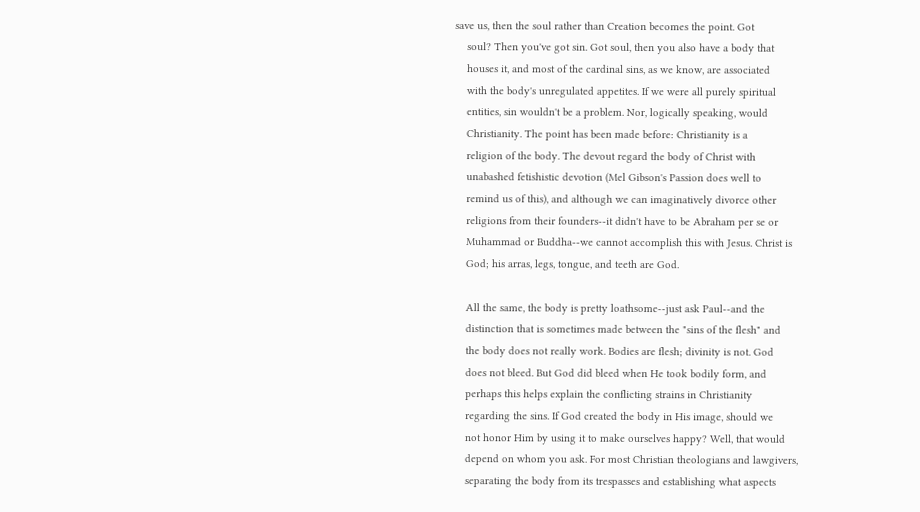save us, then the soul rather than Creation becomes the point. Got
    soul? Then you've got sin. Got soul, then you also have a body that
    houses it, and most of the cardinal sins, as we know, are associated
    with the body's unregulated appetites. If we were all purely spiritual
    entities, sin wouldn't be a problem. Nor, logically speaking, would
    Christianity. The point has been made before: Christianity is a
    religion of the body. The devout regard the body of Christ with
    unabashed fetishistic devotion (Mel Gibson's Passion does well to
    remind us of this), and although we can imaginatively divorce other
    religions from their founders--it didn't have to be Abraham per se or
    Muhammad or Buddha--we cannot accomplish this with Jesus. Christ is
    God; his arras, legs, tongue, and teeth are God.

    All the same, the body is pretty loathsome--just ask Paul--and the
    distinction that is sometimes made between the "sins of the flesh" and
    the body does not really work. Bodies are flesh; divinity is not. God
    does not bleed. But God did bleed when He took bodily form, and
    perhaps this helps explain the conflicting strains in Christianity
    regarding the sins. If God created the body in His image, should we
    not honor Him by using it to make ourselves happy? Well, that would
    depend on whom you ask. For most Christian theologians and lawgivers,
    separating the body from its trespasses and establishing what aspects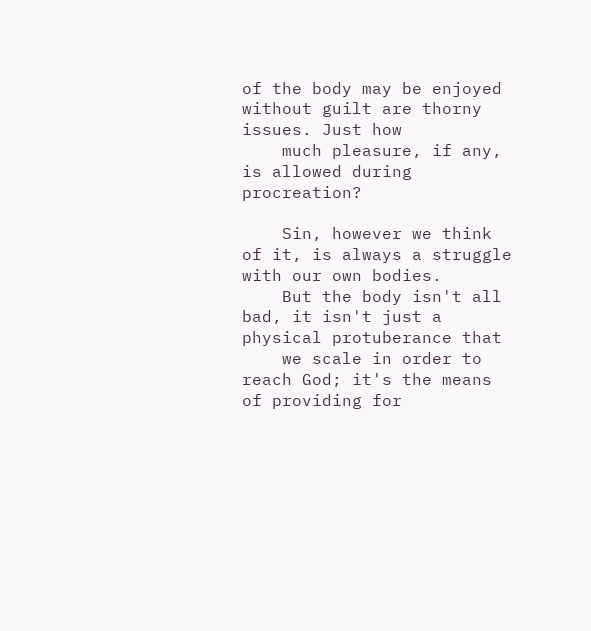of the body may be enjoyed without guilt are thorny issues. Just how
    much pleasure, if any, is allowed during procreation?

    Sin, however we think of it, is always a struggle with our own bodies.
    But the body isn't all bad, it isn't just a physical protuberance that
    we scale in order to reach God; it's the means of providing for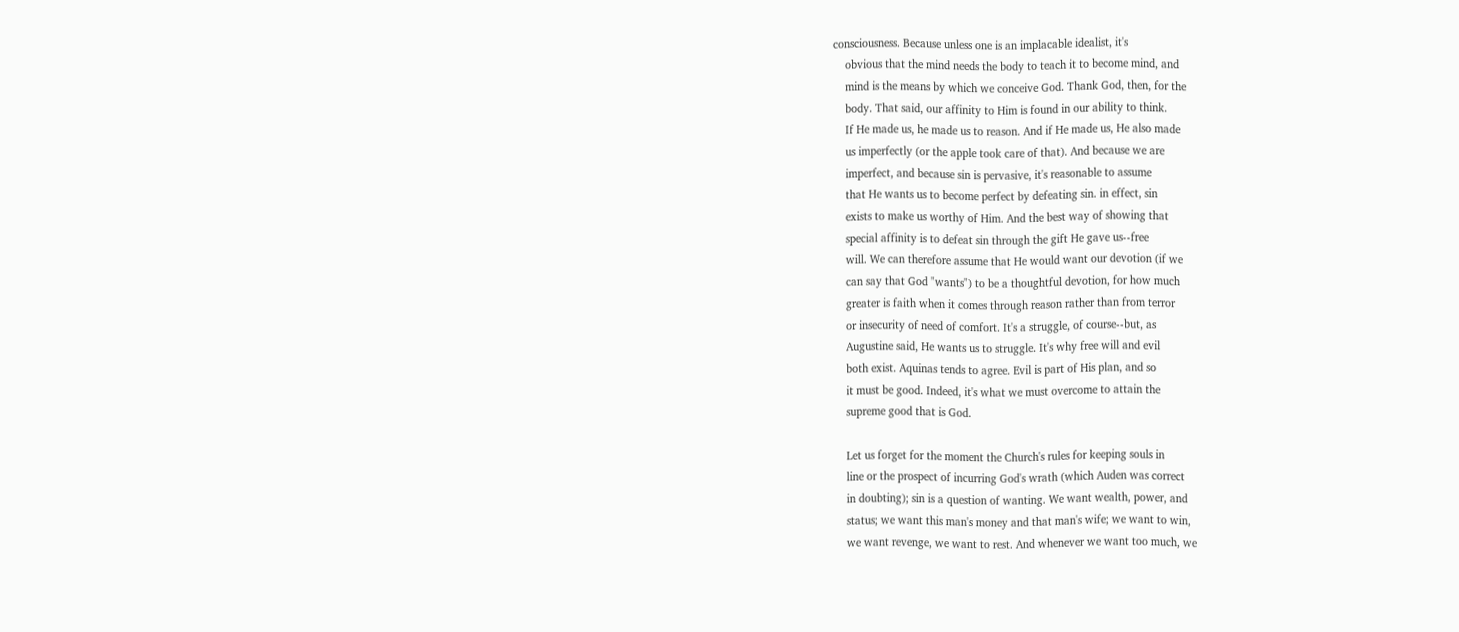consciousness. Because unless one is an implacable idealist, it's
    obvious that the mind needs the body to teach it to become mind, and
    mind is the means by which we conceive God. Thank God, then, for the
    body. That said, our affinity to Him is found in our ability to think.
    If He made us, he made us to reason. And if He made us, He also made
    us imperfectly (or the apple took care of that). And because we are
    imperfect, and because sin is pervasive, it's reasonable to assume
    that He wants us to become perfect by defeating sin. in effect, sin
    exists to make us worthy of Him. And the best way of showing that
    special affinity is to defeat sin through the gift He gave us--free
    will. We can therefore assume that He would want our devotion (if we
    can say that God "wants") to be a thoughtful devotion, for how much
    greater is faith when it comes through reason rather than from terror
    or insecurity of need of comfort. It's a struggle, of course--but, as
    Augustine said, He wants us to struggle. It's why free will and evil
    both exist. Aquinas tends to agree. Evil is part of His plan, and so
    it must be good. Indeed, it's what we must overcome to attain the
    supreme good that is God.

    Let us forget for the moment the Church's rules for keeping souls in
    line or the prospect of incurring God's wrath (which Auden was correct
    in doubting); sin is a question of wanting. We want wealth, power, and
    status; we want this man's money and that man's wife; we want to win,
    we want revenge, we want to rest. And whenever we want too much, we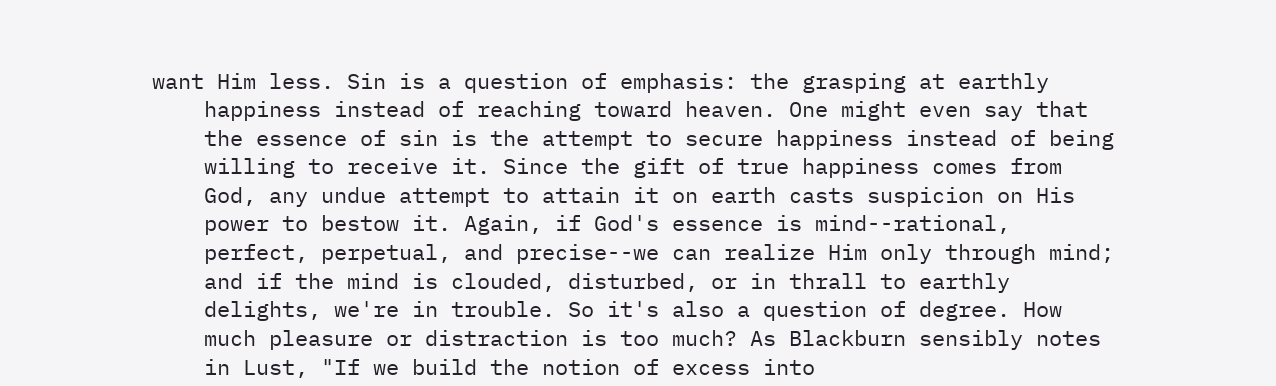want Him less. Sin is a question of emphasis: the grasping at earthly
    happiness instead of reaching toward heaven. One might even say that
    the essence of sin is the attempt to secure happiness instead of being
    willing to receive it. Since the gift of true happiness comes from
    God, any undue attempt to attain it on earth casts suspicion on His
    power to bestow it. Again, if God's essence is mind--rational,
    perfect, perpetual, and precise--we can realize Him only through mind;
    and if the mind is clouded, disturbed, or in thrall to earthly
    delights, we're in trouble. So it's also a question of degree. How
    much pleasure or distraction is too much? As Blackburn sensibly notes
    in Lust, "If we build the notion of excess into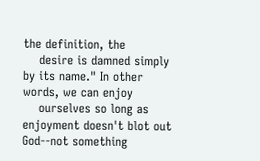the definition, the
    desire is damned simply by its name." In other words, we can enjoy
    ourselves so long as enjoyment doesn't blot out God--not something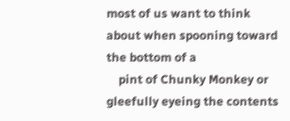most of us want to think about when spooning toward the bottom of a
    pint of Chunky Monkey or gleefully eyeing the contents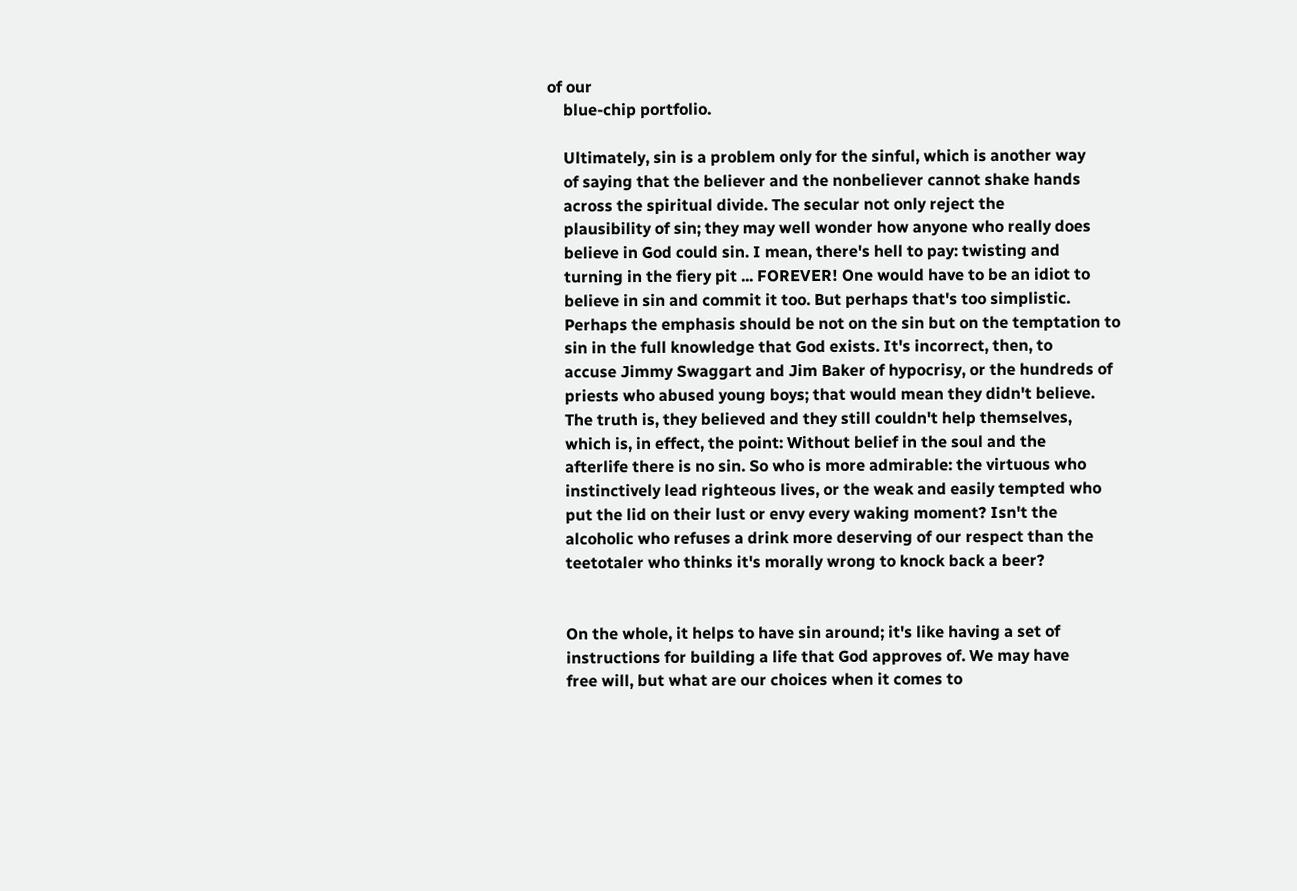of our
    blue-chip portfolio.

    Ultimately, sin is a problem only for the sinful, which is another way
    of saying that the believer and the nonbeliever cannot shake hands
    across the spiritual divide. The secular not only reject the
    plausibility of sin; they may well wonder how anyone who really does
    believe in God could sin. I mean, there's hell to pay: twisting and
    turning in the fiery pit ... FOREVER! One would have to be an idiot to
    believe in sin and commit it too. But perhaps that's too simplistic.
    Perhaps the emphasis should be not on the sin but on the temptation to
    sin in the full knowledge that God exists. It's incorrect, then, to
    accuse Jimmy Swaggart and Jim Baker of hypocrisy, or the hundreds of
    priests who abused young boys; that would mean they didn't believe.
    The truth is, they believed and they still couldn't help themselves,
    which is, in effect, the point: Without belief in the soul and the
    afterlife there is no sin. So who is more admirable: the virtuous who
    instinctively lead righteous lives, or the weak and easily tempted who
    put the lid on their lust or envy every waking moment? Isn't the
    alcoholic who refuses a drink more deserving of our respect than the
    teetotaler who thinks it's morally wrong to knock back a beer?


    On the whole, it helps to have sin around; it's like having a set of
    instructions for building a life that God approves of. We may have
    free will, but what are our choices when it comes to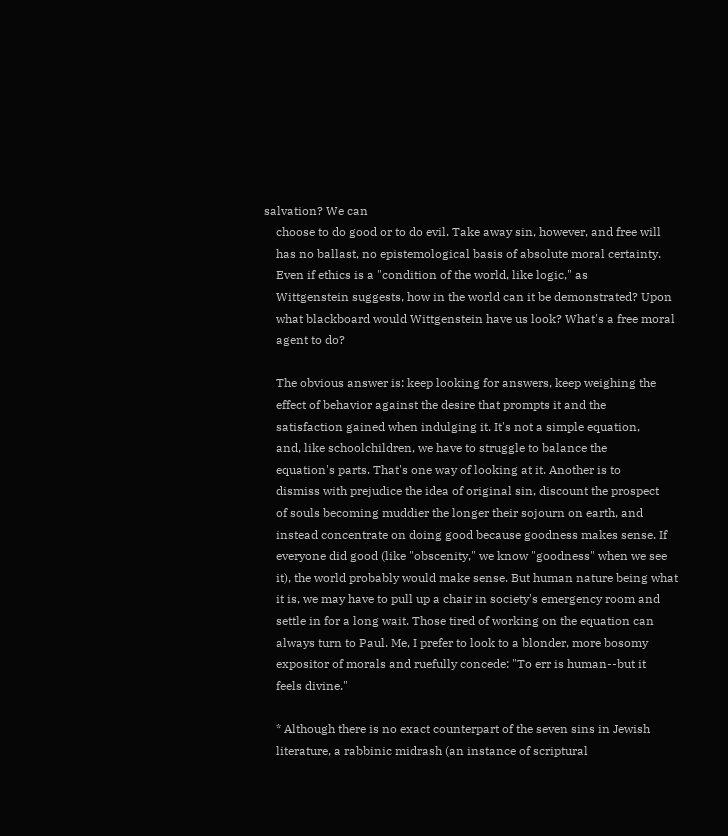salvation? We can
    choose to do good or to do evil. Take away sin, however, and free will
    has no ballast, no epistemological basis of absolute moral certainty.
    Even if ethics is a "condition of the world, like logic," as
    Wittgenstein suggests, how in the world can it be demonstrated? Upon
    what blackboard would Wittgenstein have us look? What's a free moral
    agent to do?

    The obvious answer is: keep looking for answers, keep weighing the
    effect of behavior against the desire that prompts it and the
    satisfaction gained when indulging it. It's not a simple equation,
    and, like schoolchildren, we have to struggle to balance the
    equation's parts. That's one way of looking at it. Another is to
    dismiss with prejudice the idea of original sin, discount the prospect
    of souls becoming muddier the longer their sojourn on earth, and
    instead concentrate on doing good because goodness makes sense. If
    everyone did good (like "obscenity," we know "goodness" when we see
    it), the world probably would make sense. But human nature being what
    it is, we may have to pull up a chair in society's emergency room and
    settle in for a long wait. Those tired of working on the equation can
    always turn to Paul. Me, I prefer to look to a blonder, more bosomy
    expositor of morals and ruefully concede: "To err is human--but it
    feels divine."

    * Although there is no exact counterpart of the seven sins in Jewish
    literature, a rabbinic midrash (an instance of scriptural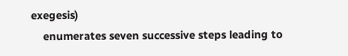exegesis)
    enumerates seven successive steps leading to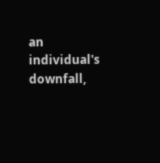an individual's downfall,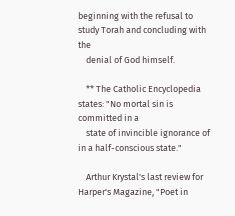beginning with the refusal to study Torah and concluding with the
    denial of God himself.

    ** The Catholic Encyclopedia states: "No mortal sin is committed in a
    state of invincible ignorance of in a half-conscious state."

    Arthur Krystal's last review for Harper's Magazine, "Poet in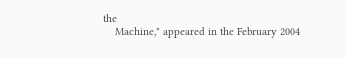the
    Machine," appeared in the February 2004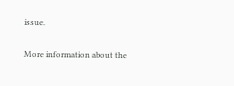issue.

More information about the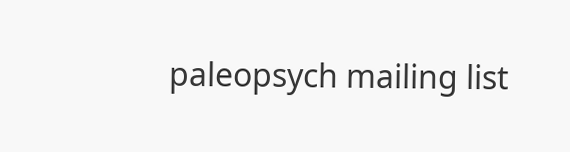paleopsych mailing list